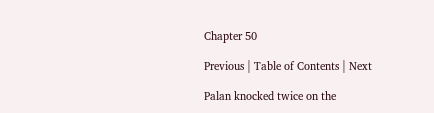Chapter 50

Previous | Table of Contents | Next

Palan knocked twice on the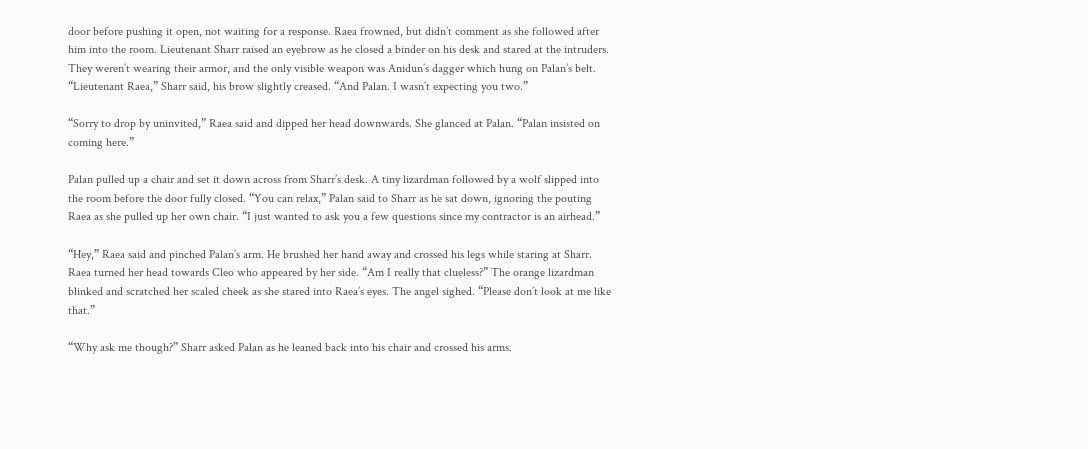door before pushing it open, not waiting for a response. Raea frowned, but didn’t comment as she followed after him into the room. Lieutenant Sharr raised an eyebrow as he closed a binder on his desk and stared at the intruders. They weren’t wearing their armor, and the only visible weapon was Anidun’s dagger which hung on Palan’s belt. “Lieutenant Raea,” Sharr said, his brow slightly creased. “And Palan. I wasn’t expecting you two.”

“Sorry to drop by uninvited,” Raea said and dipped her head downwards. She glanced at Palan. “Palan insisted on coming here.”

Palan pulled up a chair and set it down across from Sharr’s desk. A tiny lizardman followed by a wolf slipped into the room before the door fully closed. “You can relax,” Palan said to Sharr as he sat down, ignoring the pouting Raea as she pulled up her own chair. “I just wanted to ask you a few questions since my contractor is an airhead.”

“Hey,” Raea said and pinched Palan’s arm. He brushed her hand away and crossed his legs while staring at Sharr. Raea turned her head towards Cleo who appeared by her side. “Am I really that clueless?” The orange lizardman blinked and scratched her scaled cheek as she stared into Raea’s eyes. The angel sighed. “Please don’t look at me like that.”

“Why ask me though?” Sharr asked Palan as he leaned back into his chair and crossed his arms.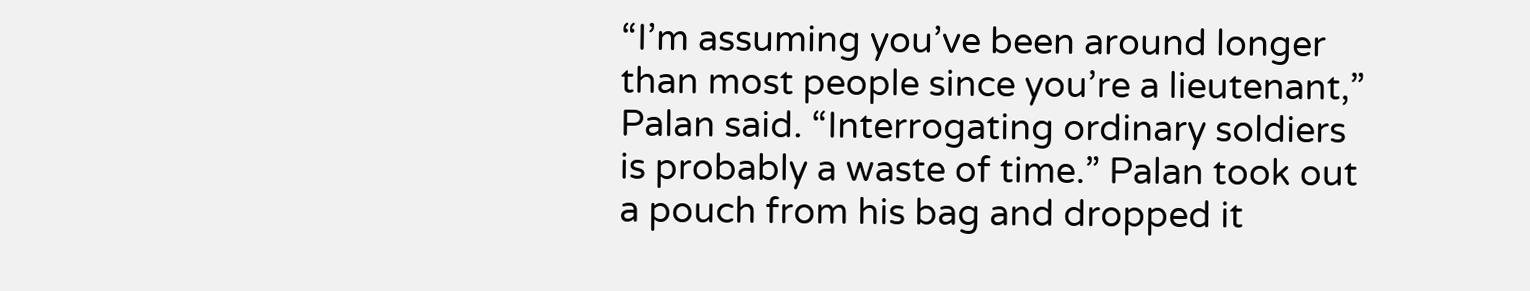“I’m assuming you’ve been around longer than most people since you’re a lieutenant,” Palan said. “Interrogating ordinary soldiers is probably a waste of time.” Palan took out a pouch from his bag and dropped it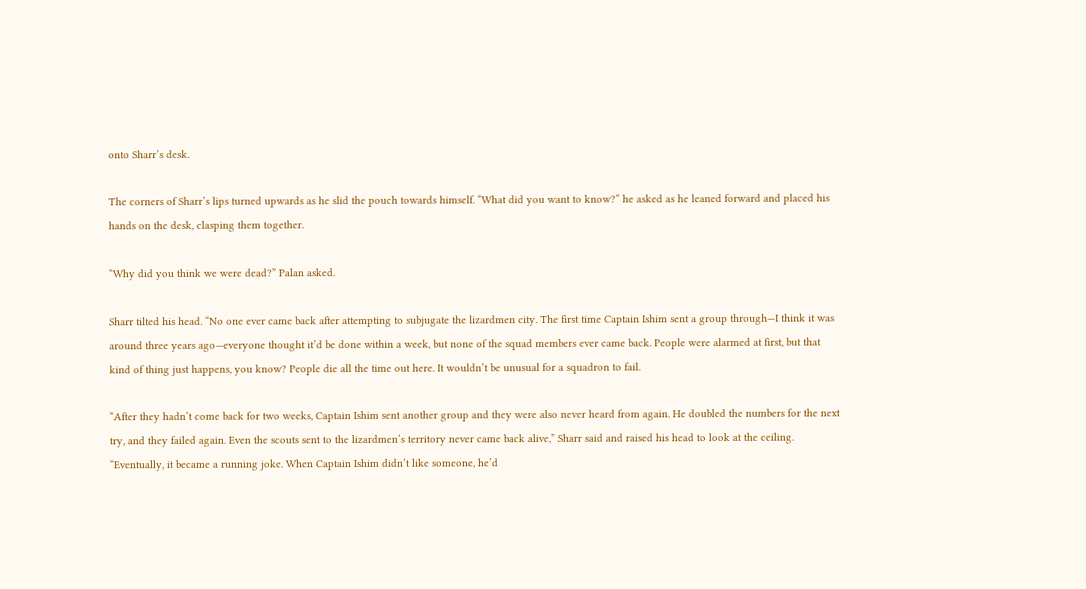onto Sharr’s desk.

The corners of Sharr’s lips turned upwards as he slid the pouch towards himself. “What did you want to know?” he asked as he leaned forward and placed his hands on the desk, clasping them together.

“Why did you think we were dead?” Palan asked.

Sharr tilted his head. “No one ever came back after attempting to subjugate the lizardmen city. The first time Captain Ishim sent a group through—I think it was around three years ago—everyone thought it’d be done within a week, but none of the squad members ever came back. People were alarmed at first, but that kind of thing just happens, you know? People die all the time out here. It wouldn’t be unusual for a squadron to fail.

“After they hadn’t come back for two weeks, Captain Ishim sent another group and they were also never heard from again. He doubled the numbers for the next try, and they failed again. Even the scouts sent to the lizardmen’s territory never came back alive,” Sharr said and raised his head to look at the ceiling. “Eventually, it became a running joke. When Captain Ishim didn’t like someone, he’d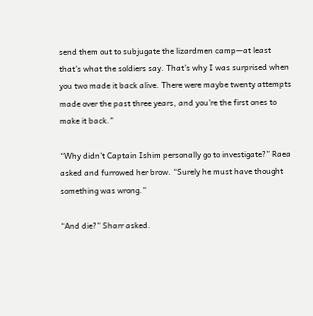send them out to subjugate the lizardmen camp—at least that’s what the soldiers say. That’s why I was surprised when you two made it back alive. There were maybe twenty attempts made over the past three years, and you’re the first ones to make it back.”

“Why didn’t Captain Ishim personally go to investigate?” Raea asked and furrowed her brow. “Surely he must have thought something was wrong.”

“And die?” Sharr asked.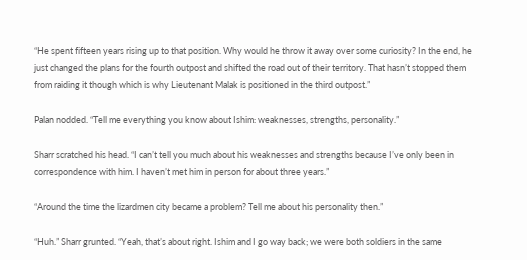“He spent fifteen years rising up to that position. Why would he throw it away over some curiosity? In the end, he just changed the plans for the fourth outpost and shifted the road out of their territory. That hasn’t stopped them from raiding it though which is why Lieutenant Malak is positioned in the third outpost.”

Palan nodded. “Tell me everything you know about Ishim: weaknesses, strengths, personality.”

Sharr scratched his head. “I can’t tell you much about his weaknesses and strengths because I’ve only been in correspondence with him. I haven’t met him in person for about three years.”

“Around the time the lizardmen city became a problem? Tell me about his personality then.”

“Huh.” Sharr grunted. “Yeah, that’s about right. Ishim and I go way back; we were both soldiers in the same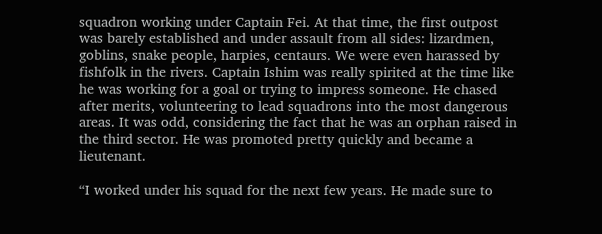squadron working under Captain Fei. At that time, the first outpost was barely established and under assault from all sides: lizardmen, goblins, snake people, harpies, centaurs. We were even harassed by fishfolk in the rivers. Captain Ishim was really spirited at the time like he was working for a goal or trying to impress someone. He chased after merits, volunteering to lead squadrons into the most dangerous areas. It was odd, considering the fact that he was an orphan raised in the third sector. He was promoted pretty quickly and became a lieutenant.

“I worked under his squad for the next few years. He made sure to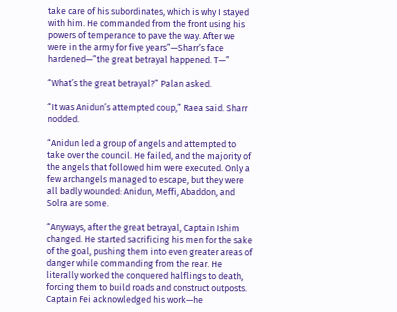take care of his subordinates, which is why I stayed with him. He commanded from the front using his powers of temperance to pave the way. After we were in the army for five years”—Sharr’s face hardened—”the great betrayal happened. T—”

“What’s the great betrayal?” Palan asked.

“It was Anidun’s attempted coup,” Raea said. Sharr nodded.

“Anidun led a group of angels and attempted to take over the council. He failed, and the majority of the angels that followed him were executed. Only a few archangels managed to escape, but they were all badly wounded: Anidun, Meffi, Abaddon, and Solra are some.

“Anyways, after the great betrayal, Captain Ishim changed. He started sacrificing his men for the sake of the goal, pushing them into even greater areas of danger while commanding from the rear. He literally worked the conquered halflings to death, forcing them to build roads and construct outposts. Captain Fei acknowledged his work—he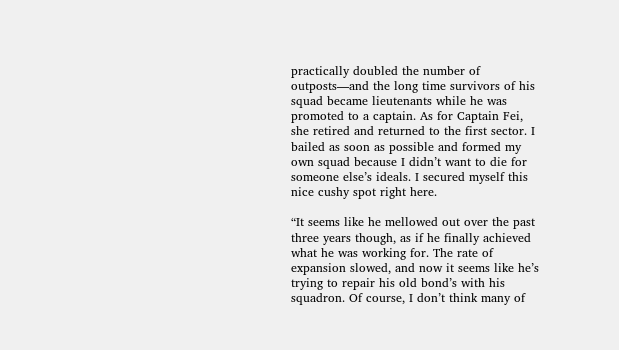practically doubled the number of outposts—and the long time survivors of his squad became lieutenants while he was promoted to a captain. As for Captain Fei, she retired and returned to the first sector. I bailed as soon as possible and formed my own squad because I didn’t want to die for someone else’s ideals. I secured myself this nice cushy spot right here.

“It seems like he mellowed out over the past three years though, as if he finally achieved what he was working for. The rate of expansion slowed, and now it seems like he’s trying to repair his old bond’s with his squadron. Of course, I don’t think many of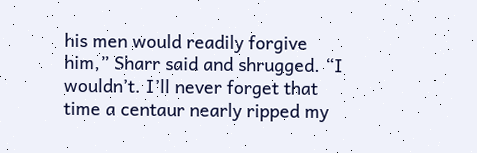his men would readily forgive him,” Sharr said and shrugged. “I wouldn’t. I’ll never forget that time a centaur nearly ripped my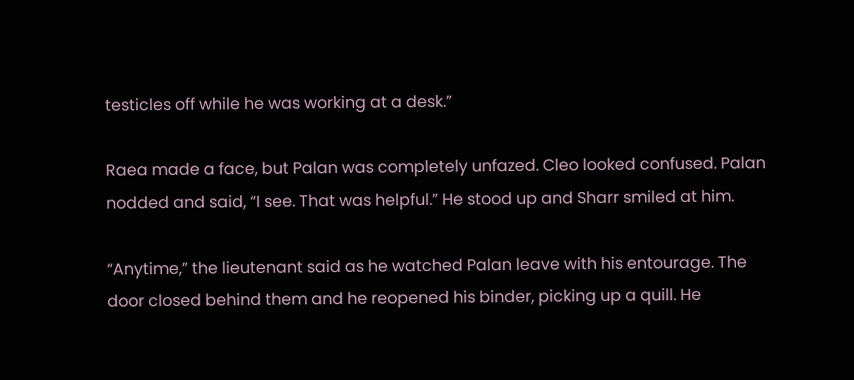testicles off while he was working at a desk.”

Raea made a face, but Palan was completely unfazed. Cleo looked confused. Palan nodded and said, “I see. That was helpful.” He stood up and Sharr smiled at him.

“Anytime,” the lieutenant said as he watched Palan leave with his entourage. The door closed behind them and he reopened his binder, picking up a quill. He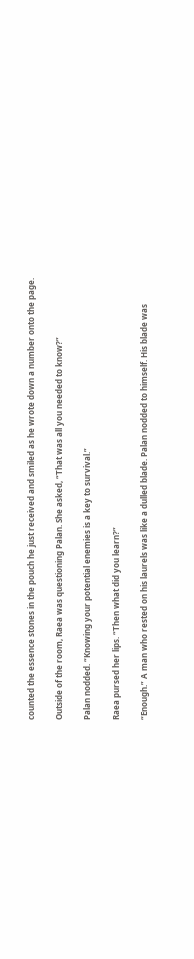counted the essence stones in the pouch he just received and smiled as he wrote down a number onto the page.

Outside of the room, Raea was questioning Palan. She asked, “That was all you needed to know?”

Palan nodded. “Knowing your potential enemies is a key to survival.”

Raea pursed her lips. “Then what did you learn?”

“Enough.” A man who rested on his laurels was like a dulled blade. Palan nodded to himself. His blade was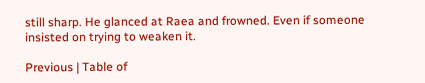still sharp. He glanced at Raea and frowned. Even if someone insisted on trying to weaken it.

Previous | Table of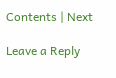Contents | Next

Leave a Reply